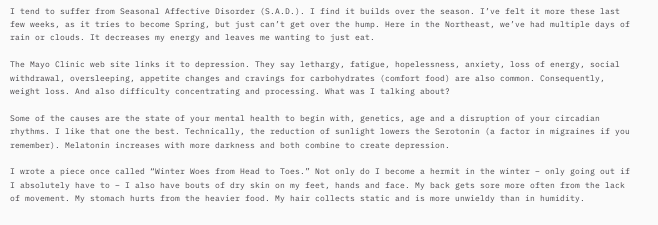I tend to suffer from Seasonal Affective Disorder (S.A.D.). I find it builds over the season. I’ve felt it more these last few weeks, as it tries to become Spring, but just can’t get over the hump. Here in the Northeast, we’ve had multiple days of rain or clouds. It decreases my energy and leaves me wanting to just eat.

The Mayo Clinic web site links it to depression. They say lethargy, fatigue, hopelessness, anxiety, loss of energy, social withdrawal, oversleeping, appetite changes and cravings for carbohydrates (comfort food) are also common. Consequently, weight loss. And also difficulty concentrating and processing. What was I talking about?

Some of the causes are the state of your mental health to begin with, genetics, age and a disruption of your circadian rhythms. I like that one the best. Technically, the reduction of sunlight lowers the Serotonin (a factor in migraines if you remember). Melatonin increases with more darkness and both combine to create depression.

I wrote a piece once called “Winter Woes from Head to Toes.” Not only do I become a hermit in the winter – only going out if I absolutely have to – I also have bouts of dry skin on my feet, hands and face. My back gets sore more often from the lack of movement. My stomach hurts from the heavier food. My hair collects static and is more unwieldy than in humidity.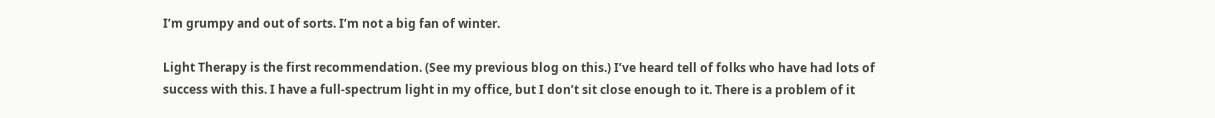I’m grumpy and out of sorts. I’m not a big fan of winter.

Light Therapy is the first recommendation. (See my previous blog on this.) I’ve heard tell of folks who have had lots of success with this. I have a full-spectrum light in my office, but I don’t sit close enough to it. There is a problem of it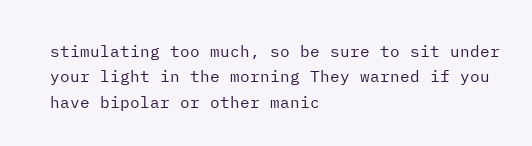stimulating too much, so be sure to sit under your light in the morning They warned if you have bipolar or other manic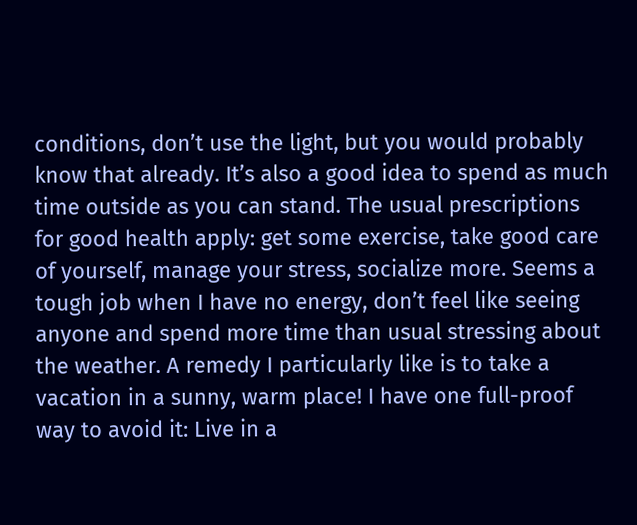conditions, don’t use the light, but you would probably know that already. It’s also a good idea to spend as much time outside as you can stand. The usual prescriptions for good health apply: get some exercise, take good care of yourself, manage your stress, socialize more. Seems a tough job when I have no energy, don’t feel like seeing anyone and spend more time than usual stressing about the weather. A remedy I particularly like is to take a vacation in a sunny, warm place! I have one full-proof way to avoid it: Live in a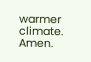warmer climate. Amen.